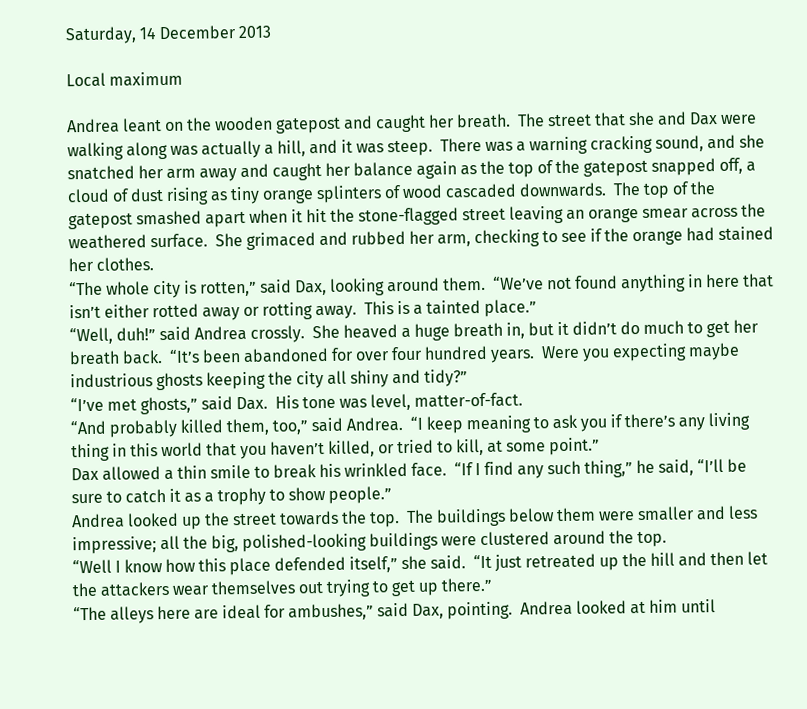Saturday, 14 December 2013

Local maximum

Andrea leant on the wooden gatepost and caught her breath.  The street that she and Dax were walking along was actually a hill, and it was steep.  There was a warning cracking sound, and she snatched her arm away and caught her balance again as the top of the gatepost snapped off, a cloud of dust rising as tiny orange splinters of wood cascaded downwards.  The top of the gatepost smashed apart when it hit the stone-flagged street leaving an orange smear across the weathered surface.  She grimaced and rubbed her arm, checking to see if the orange had stained her clothes.
“The whole city is rotten,” said Dax, looking around them.  “We’ve not found anything in here that isn’t either rotted away or rotting away.  This is a tainted place.”
“Well, duh!” said Andrea crossly.  She heaved a huge breath in, but it didn’t do much to get her breath back.  “It’s been abandoned for over four hundred years.  Were you expecting maybe industrious ghosts keeping the city all shiny and tidy?”
“I’ve met ghosts,” said Dax.  His tone was level, matter-of-fact.
“And probably killed them, too,” said Andrea.  “I keep meaning to ask you if there’s any living thing in this world that you haven’t killed, or tried to kill, at some point.”
Dax allowed a thin smile to break his wrinkled face.  “If I find any such thing,” he said, “I’ll be sure to catch it as a trophy to show people.”
Andrea looked up the street towards the top.  The buildings below them were smaller and less impressive; all the big, polished-looking buildings were clustered around the top.
“Well I know how this place defended itself,” she said.  “It just retreated up the hill and then let the attackers wear themselves out trying to get up there.”
“The alleys here are ideal for ambushes,” said Dax, pointing.  Andrea looked at him until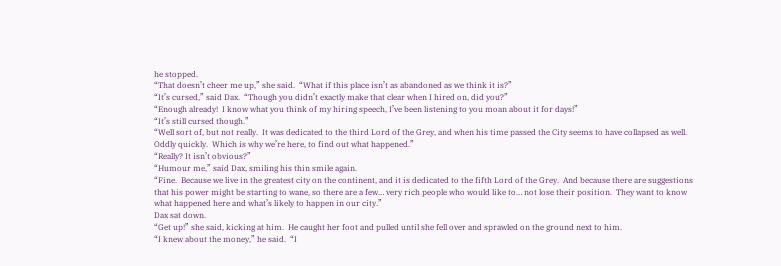he stopped.
“That doesn’t cheer me up,” she said.  “What if this place isn’t as abandoned as we think it is?”
“It’s cursed,” said Dax.  “Though you didn’t exactly make that clear when I hired on, did you?”
“Enough already!  I know what you think of my hiring speech, I’ve been listening to you moan about it for days!”
“It’s still cursed though.”
“Well sort of, but not really.  It was dedicated to the third Lord of the Grey, and when his time passed the City seems to have collapsed as well.  Oddly quickly.  Which is why we’re here, to find out what happened.”
“Really? It isn’t obvious?”
“Humour me,” said Dax, smiling his thin smile again.
“Fine.  Because we live in the greatest city on the continent, and it is dedicated to the fifth Lord of the Grey.  And because there are suggestions that his power might be starting to wane, so there are a few… very rich people who would like to… not lose their position.  They want to know what happened here and what’s likely to happen in our city.”
Dax sat down.
“Get up!” she said, kicking at him.  He caught her foot and pulled until she fell over and sprawled on the ground next to him.
“I knew about the money,” he said.  “I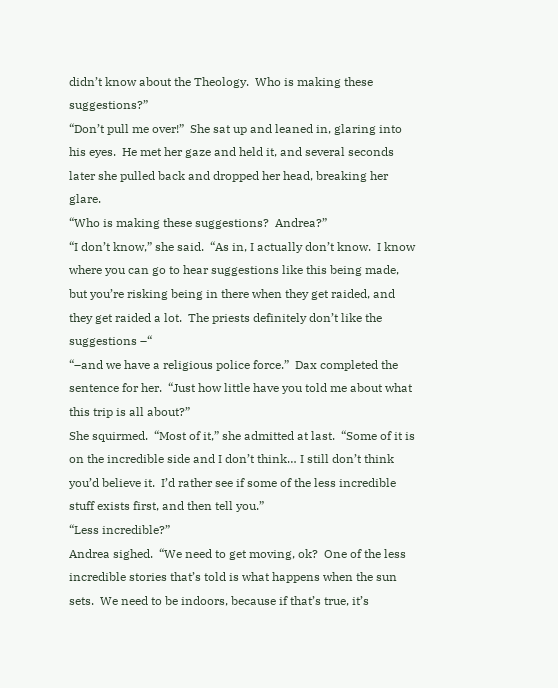didn’t know about the Theology.  Who is making these suggestions?”
“Don’t pull me over!”  She sat up and leaned in, glaring into his eyes.  He met her gaze and held it, and several seconds later she pulled back and dropped her head, breaking her glare.
“Who is making these suggestions?  Andrea?”
“I don’t know,” she said.  “As in, I actually don’t know.  I know where you can go to hear suggestions like this being made, but you’re risking being in there when they get raided, and they get raided a lot.  The priests definitely don’t like the suggestions –“
“–and we have a religious police force.”  Dax completed the sentence for her.  “Just how little have you told me about what this trip is all about?”
She squirmed.  “Most of it,” she admitted at last.  “Some of it is on the incredible side and I don’t think… I still don’t think you’d believe it.  I’d rather see if some of the less incredible stuff exists first, and then tell you.”
“Less incredible?”
Andrea sighed.  “We need to get moving, ok?  One of the less incredible stories that’s told is what happens when the sun sets.  We need to be indoors, because if that’s true, it’s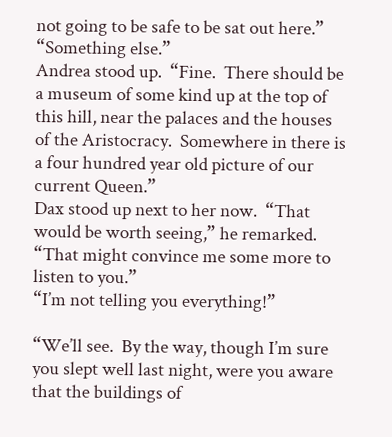not going to be safe to be sat out here.”
“Something else.”
Andrea stood up.  “Fine.  There should be a museum of some kind up at the top of this hill, near the palaces and the houses of the Aristocracy.  Somewhere in there is a four hundred year old picture of our current Queen.”
Dax stood up next to her now.  “That would be worth seeing,” he remarked.  “That might convince me some more to listen to you.”
“I’m not telling you everything!”

“We’ll see.  By the way, though I’m sure you slept well last night, were you aware that the buildings of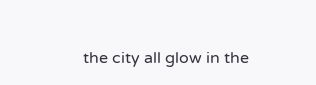the city all glow in the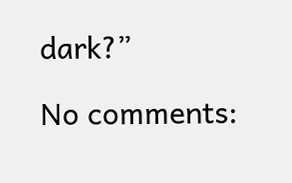dark?”

No comments: